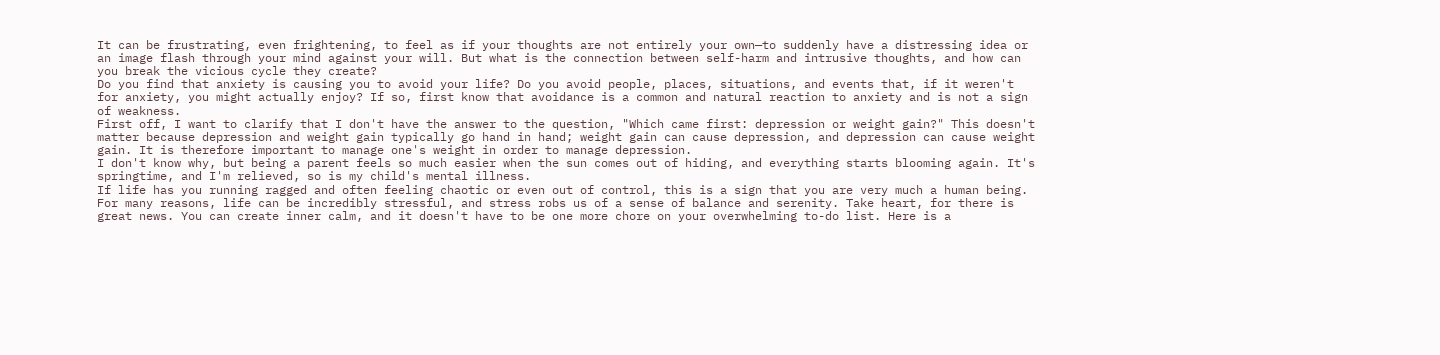It can be frustrating, even frightening, to feel as if your thoughts are not entirely your own—to suddenly have a distressing idea or an image flash through your mind against your will. But what is the connection between self-harm and intrusive thoughts, and how can you break the vicious cycle they create?
Do you find that anxiety is causing you to avoid your life? Do you avoid people, places, situations, and events that, if it weren't for anxiety, you might actually enjoy? If so, first know that avoidance is a common and natural reaction to anxiety and is not a sign of weakness.
First off, I want to clarify that I don't have the answer to the question, "Which came first: depression or weight gain?" This doesn't matter because depression and weight gain typically go hand in hand; weight gain can cause depression, and depression can cause weight gain. It is therefore important to manage one's weight in order to manage depression.
I don't know why, but being a parent feels so much easier when the sun comes out of hiding, and everything starts blooming again. It's springtime, and I'm relieved, so is my child's mental illness.
If life has you running ragged and often feeling chaotic or even out of control, this is a sign that you are very much a human being. For many reasons, life can be incredibly stressful, and stress robs us of a sense of balance and serenity. Take heart, for there is great news. You can create inner calm, and it doesn't have to be one more chore on your overwhelming to-do list. Here is a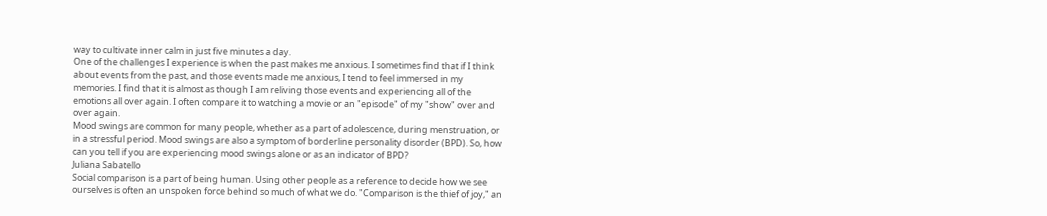way to cultivate inner calm in just five minutes a day.
One of the challenges I experience is when the past makes me anxious. I sometimes find that if I think about events from the past, and those events made me anxious, I tend to feel immersed in my memories. I find that it is almost as though I am reliving those events and experiencing all of the emotions all over again. I often compare it to watching a movie or an "episode" of my "show" over and over again.
Mood swings are common for many people, whether as a part of adolescence, during menstruation, or in a stressful period. Mood swings are also a symptom of borderline personality disorder (BPD). So, how can you tell if you are experiencing mood swings alone or as an indicator of BPD?
Juliana Sabatello
Social comparison is a part of being human. Using other people as a reference to decide how we see ourselves is often an unspoken force behind so much of what we do. "Comparison is the thief of joy," an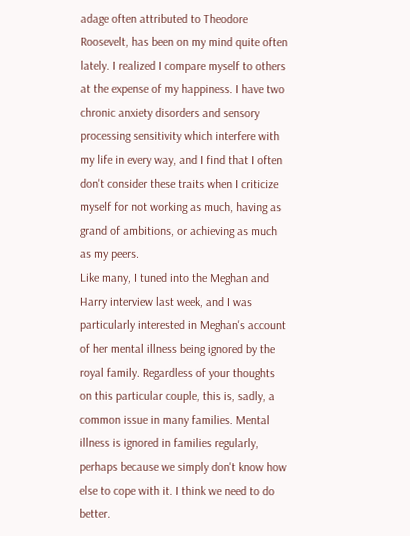adage often attributed to Theodore Roosevelt, has been on my mind quite often lately. I realized I compare myself to others at the expense of my happiness. I have two chronic anxiety disorders and sensory processing sensitivity which interfere with my life in every way, and I find that I often don't consider these traits when I criticize myself for not working as much, having as grand of ambitions, or achieving as much as my peers.
Like many, I tuned into the Meghan and Harry interview last week, and I was particularly interested in Meghan's account of her mental illness being ignored by the royal family. Regardless of your thoughts on this particular couple, this is, sadly, a common issue in many families. Mental illness is ignored in families regularly, perhaps because we simply don't know how else to cope with it. I think we need to do better.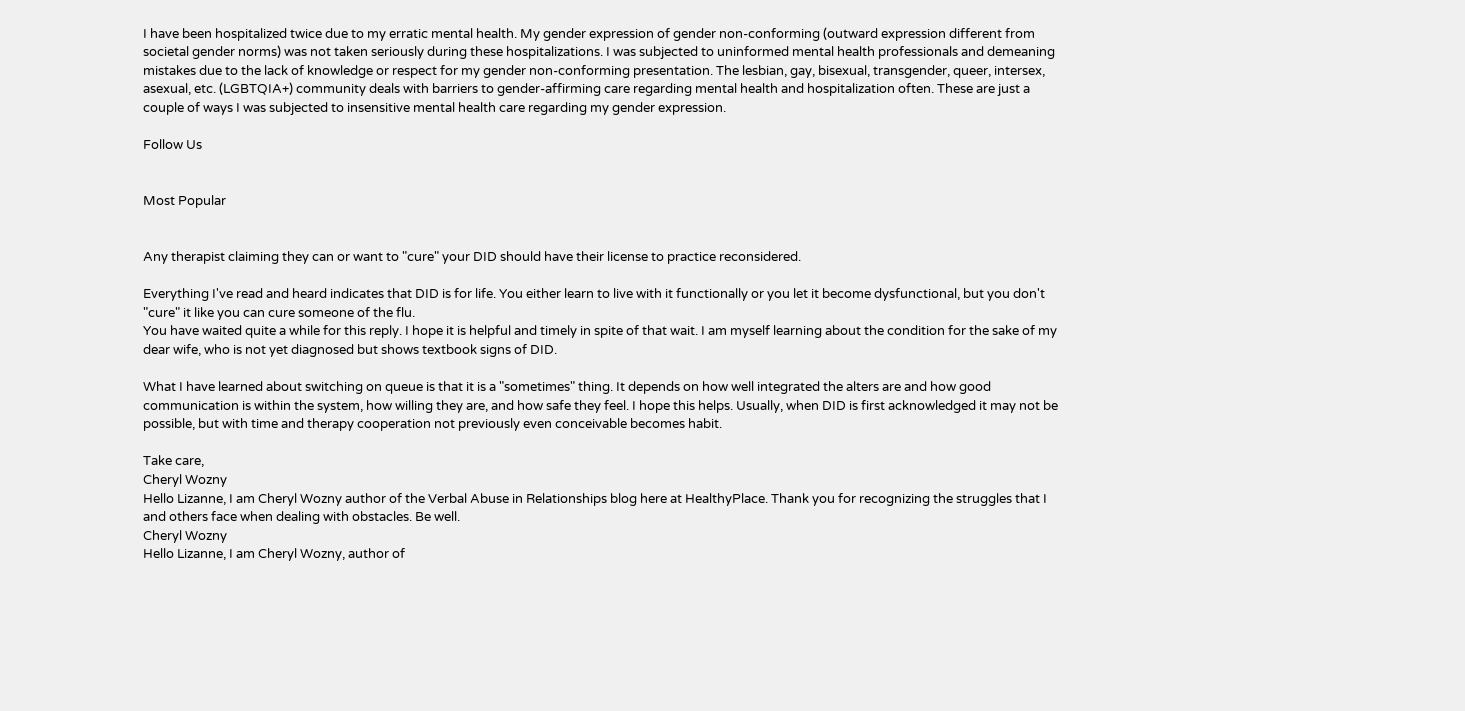I have been hospitalized twice due to my erratic mental health. My gender expression of gender non-conforming (outward expression different from societal gender norms) was not taken seriously during these hospitalizations. I was subjected to uninformed mental health professionals and demeaning mistakes due to the lack of knowledge or respect for my gender non-conforming presentation. The lesbian, gay, bisexual, transgender, queer, intersex, asexual, etc. (LGBTQIA+) community deals with barriers to gender-affirming care regarding mental health and hospitalization often. These are just a couple of ways I was subjected to insensitive mental health care regarding my gender expression.

Follow Us


Most Popular


Any therapist claiming they can or want to "cure" your DID should have their license to practice reconsidered.

Everything I've read and heard indicates that DID is for life. You either learn to live with it functionally or you let it become dysfunctional, but you don't "cure" it like you can cure someone of the flu.
You have waited quite a while for this reply. I hope it is helpful and timely in spite of that wait. I am myself learning about the condition for the sake of my dear wife, who is not yet diagnosed but shows textbook signs of DID.

What I have learned about switching on queue is that it is a "sometimes" thing. It depends on how well integrated the alters are and how good communication is within the system, how willing they are, and how safe they feel. I hope this helps. Usually, when DID is first acknowledged it may not be possible, but with time and therapy cooperation not previously even conceivable becomes habit.

Take care,
Cheryl Wozny
Hello Lizanne, I am Cheryl Wozny author of the Verbal Abuse in Relationships blog here at HealthyPlace. Thank you for recognizing the struggles that I and others face when dealing with obstacles. Be well.
Cheryl Wozny
Hello Lizanne, I am Cheryl Wozny, author of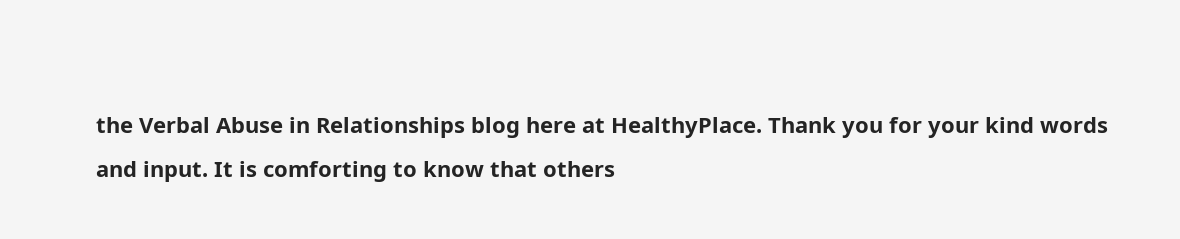the Verbal Abuse in Relationships blog here at HealthyPlace. Thank you for your kind words and input. It is comforting to know that others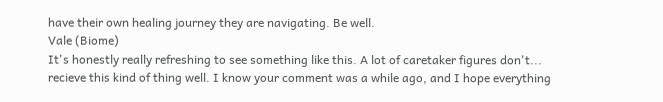have their own healing journey they are navigating. Be well.
Vale (Biome)
It's honestly really refreshing to see something like this. A lot of caretaker figures don't... recieve this kind of thing well. I know your comment was a while ago, and I hope everything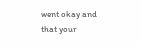went okay and that your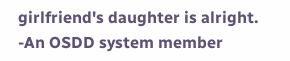girlfriend's daughter is alright. -An OSDD system member